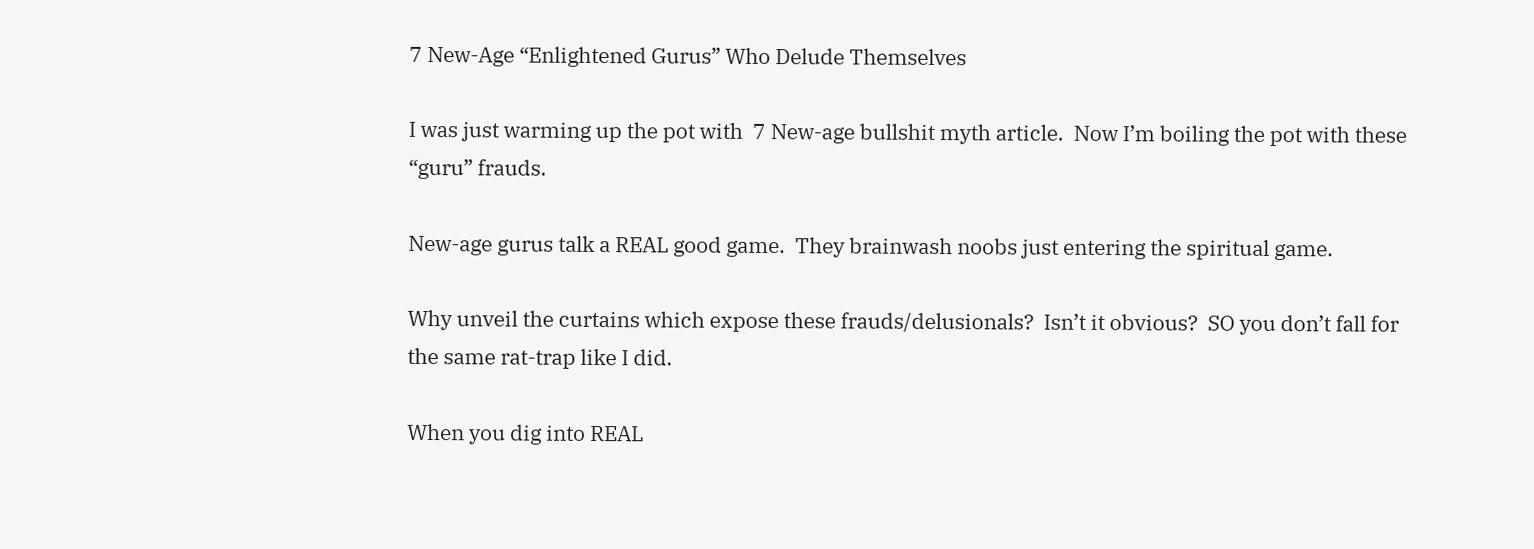7 New-Age “Enlightened Gurus” Who Delude Themselves

I was just warming up the pot with  7 New-age bullshit myth article.  Now I’m boiling the pot with these “guru” frauds.

New-age gurus talk a REAL good game.  They brainwash noobs just entering the spiritual game.

Why unveil the curtains which expose these frauds/delusionals?  Isn’t it obvious?  SO you don’t fall for the same rat-trap like I did.

When you dig into REAL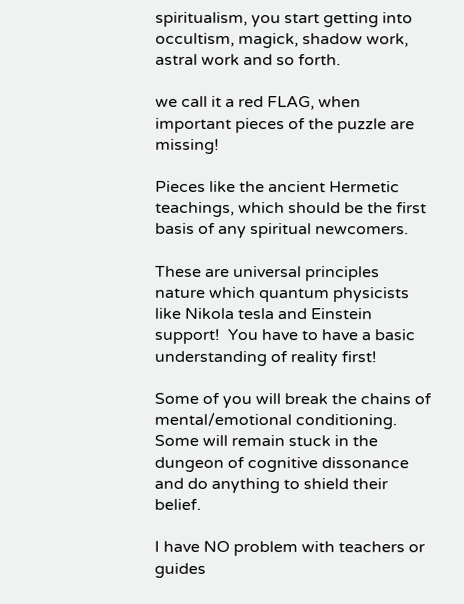spiritualism, you start getting into occultism, magick, shadow work, astral work and so forth.

we call it a red FLAG, when important pieces of the puzzle are missing!

Pieces like the ancient Hermetic teachings, which should be the first basis of any spiritual newcomers.

These are universal principles nature which quantum physicists like Nikola tesla and Einstein support!  You have to have a basic understanding of reality first!

Some of you will break the chains of mental/emotional conditioning.  Some will remain stuck in the dungeon of cognitive dissonance and do anything to shield their belief.

I have NO problem with teachers or guides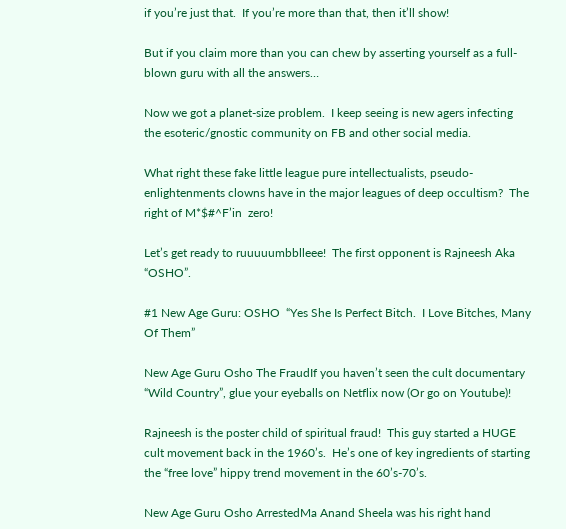if you’re just that.  If you’re more than that, then it’ll show!

But if you claim more than you can chew by asserting yourself as a full-blown guru with all the answers…

Now we got a planet-size problem.  I keep seeing is new agers infecting the esoteric/gnostic community on FB and other social media.

What right these fake little league pure intellectualists, pseudo-enlightenments clowns have in the major leagues of deep occultism?  The right of M*$#^F’in  zero!

Let’s get ready to ruuuuumbblleee!  The first opponent is Rajneesh Aka “OSHO”.

#1 New Age Guru: OSHO  “Yes She Is Perfect Bitch.  I Love Bitches, Many Of Them”

New Age Guru Osho The FraudIf you haven’t seen the cult documentary “Wild Country”, glue your eyeballs on Netflix now (Or go on Youtube)!

Rajneesh is the poster child of spiritual fraud!  This guy started a HUGE cult movement back in the 1960’s.  He’s one of key ingredients of starting the “free love” hippy trend movement in the 60’s-70’s.

New Age Guru Osho ArrestedMa Anand Sheela was his right hand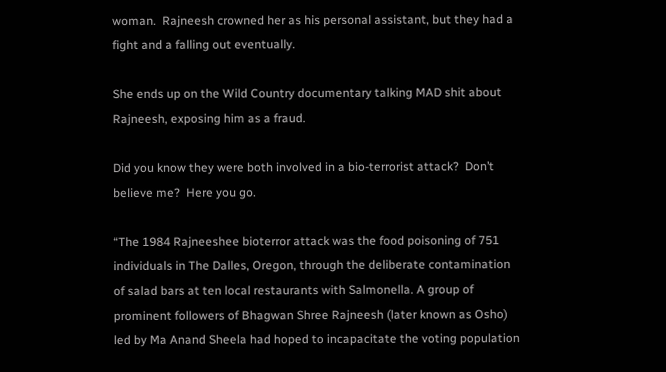woman.  Rajneesh crowned her as his personal assistant, but they had a fight and a falling out eventually.

She ends up on the Wild Country documentary talking MAD shit about Rajneesh, exposing him as a fraud.

Did you know they were both involved in a bio-terrorist attack?  Don’t believe me?  Here you go.

“The 1984 Rajneeshee bioterror attack was the food poisoning of 751 individuals in The Dalles, Oregon, through the deliberate contamination of salad bars at ten local restaurants with Salmonella. A group of prominent followers of Bhagwan Shree Rajneesh (later known as Osho) led by Ma Anand Sheela had hoped to incapacitate the voting population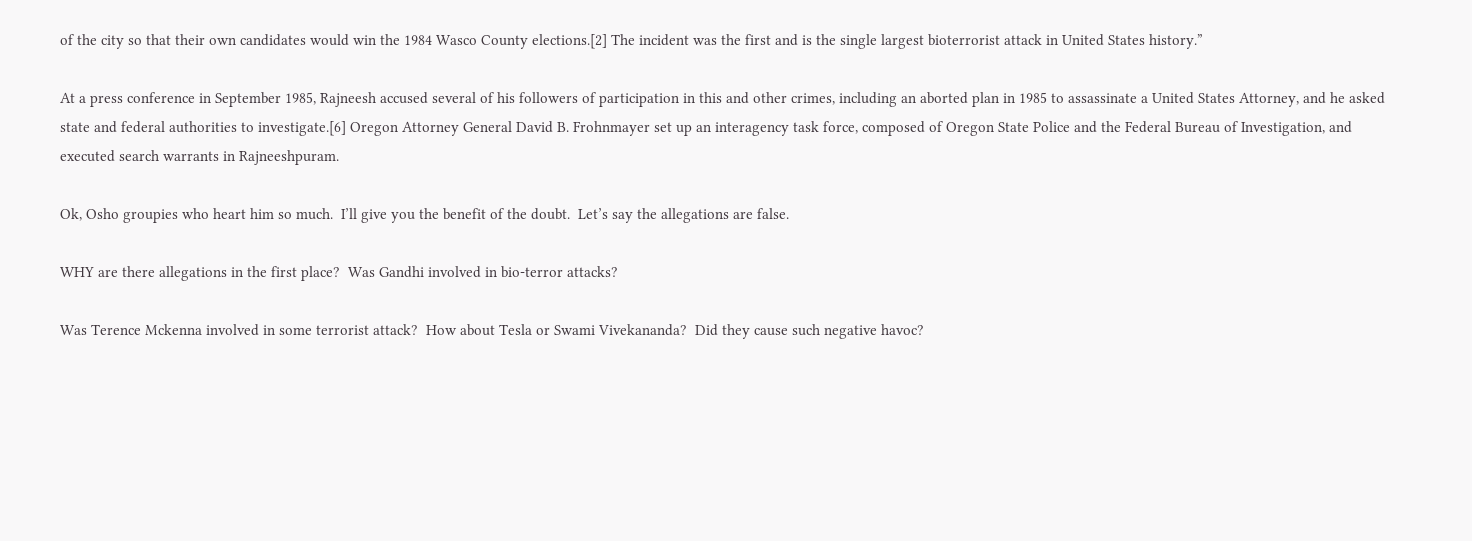of the city so that their own candidates would win the 1984 Wasco County elections.[2] The incident was the first and is the single largest bioterrorist attack in United States history.”

At a press conference in September 1985, Rajneesh accused several of his followers of participation in this and other crimes, including an aborted plan in 1985 to assassinate a United States Attorney, and he asked state and federal authorities to investigate.[6] Oregon Attorney General David B. Frohnmayer set up an interagency task force, composed of Oregon State Police and the Federal Bureau of Investigation, and executed search warrants in Rajneeshpuram.

Ok, Osho groupies who heart him so much.  I’ll give you the benefit of the doubt.  Let’s say the allegations are false.

WHY are there allegations in the first place?  Was Gandhi involved in bio-terror attacks?

Was Terence Mckenna involved in some terrorist attack?  How about Tesla or Swami Vivekananda?  Did they cause such negative havoc?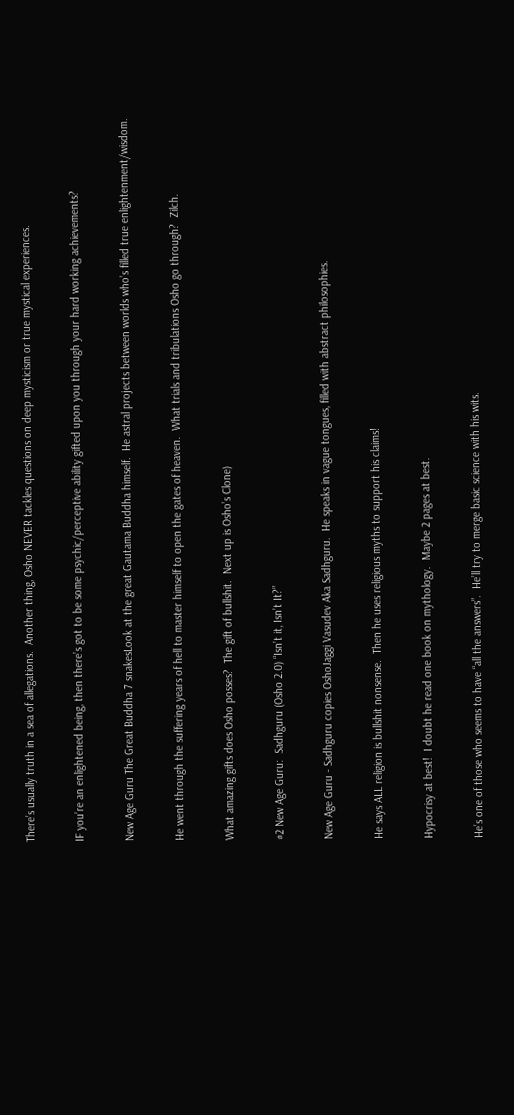There’s usually truth in a sea of allegations.  Another thing, Osho NEVER tackles questions on deep mysticism or true mystical experiences.

IF you’re an enlightened being, then there’s got to be some psychic/perceptive ability gifted upon you through your hard working achievements?

New Age Guru The Great Buddha 7 snakesLook at the great Gautama Buddha himself.  He astral projects between worlds who’s filled true enlightenment/wisdom.

He went through the suffering years of hell to master himself to open the gates of heaven.  What trials and tribulations Osho go through?  Zilch.

What amazing gifts does Osho posses?  The gift of bullshit.  Next up is Osho’s Clone)

#2 New Age Guru:  Sadhguru (Osho 2.0) “Isn’t it, Isn’t It?”

New Age Guru - Sadhguru copies OshoJaggi Vasudev Aka Sadhguru.  He speaks in vague tongues, filled with abstract philosophies.

He says ALL religion is bullshit nonsense.  Then he uses religious myths to support his claims!

Hypocrisy at best!  I doubt he read one book on mythology.  Maybe 2 pages at best.

He’s one of those who seems to have “all the answers”.  He’ll try to merge basic science with his wits.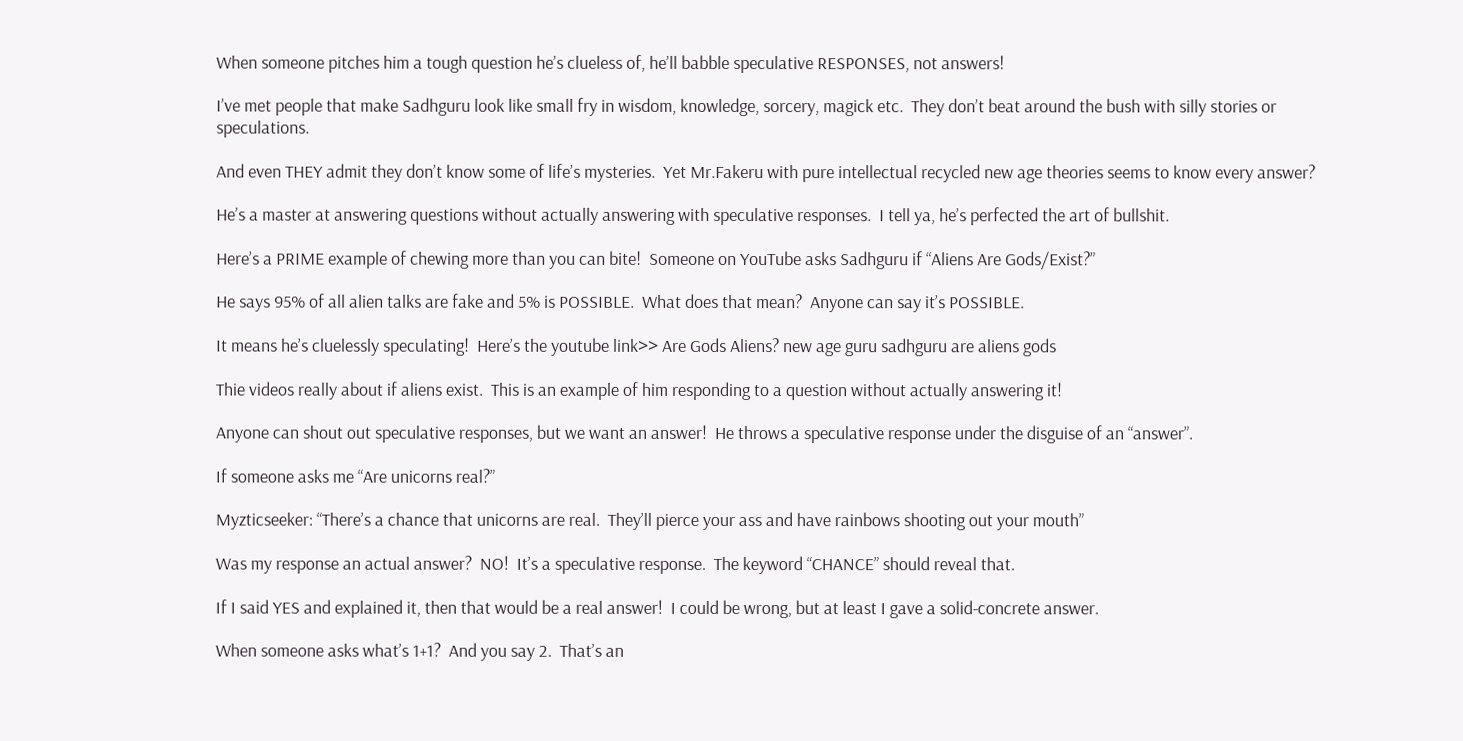When someone pitches him a tough question he’s clueless of, he’ll babble speculative RESPONSES, not answers!

I’ve met people that make Sadhguru look like small fry in wisdom, knowledge, sorcery, magick etc.  They don’t beat around the bush with silly stories or speculations.

And even THEY admit they don’t know some of life’s mysteries.  Yet Mr.Fakeru with pure intellectual recycled new age theories seems to know every answer?

He’s a master at answering questions without actually answering with speculative responses.  I tell ya, he’s perfected the art of bullshit.

Here’s a PRIME example of chewing more than you can bite!  Someone on YouTube asks Sadhguru if “Aliens Are Gods/Exist?”

He says 95% of all alien talks are fake and 5% is POSSIBLE.  What does that mean?  Anyone can say it’s POSSIBLE.

It means he’s cluelessly speculating!  Here’s the youtube link>> Are Gods Aliens? new age guru sadhguru are aliens gods

Thie videos really about if aliens exist.  This is an example of him responding to a question without actually answering it!

Anyone can shout out speculative responses, but we want an answer!  He throws a speculative response under the disguise of an “answer”.

If someone asks me “Are unicorns real?”

Myzticseeker: “There’s a chance that unicorns are real.  They’ll pierce your ass and have rainbows shooting out your mouth”

Was my response an actual answer?  NO!  It’s a speculative response.  The keyword “CHANCE” should reveal that.

If I said YES and explained it, then that would be a real answer!  I could be wrong, but at least I gave a solid-concrete answer.

When someone asks what’s 1+1?  And you say 2.  That’s an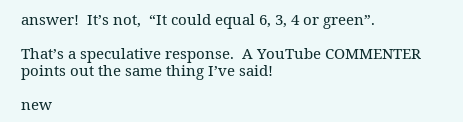answer!  It’s not,  “It could equal 6, 3, 4 or green”.

That’s a speculative response.  A YouTube COMMENTER points out the same thing I’ve said!

new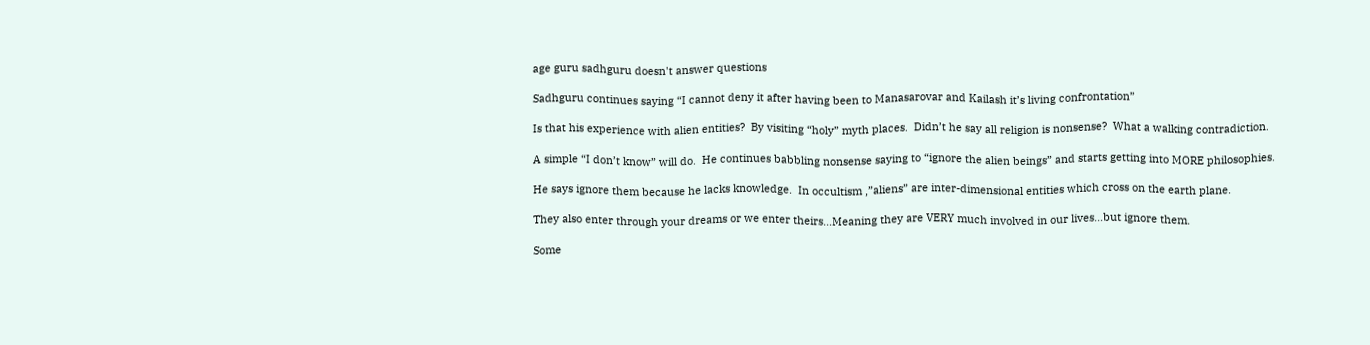age guru sadhguru doesn't answer questions

Sadhguru continues saying “I cannot deny it after having been to Manasarovar and Kailash it’s living confrontation”

Is that his experience with alien entities?  By visiting “holy” myth places.  Didn’t he say all religion is nonsense?  What a walking contradiction.

A simple “I don’t know” will do.  He continues babbling nonsense saying to “ignore the alien beings” and starts getting into MORE philosophies.

He says ignore them because he lacks knowledge.  In occultism ,”aliens” are inter-dimensional entities which cross on the earth plane.

They also enter through your dreams or we enter theirs…Meaning they are VERY much involved in our lives…but ignore them.

Some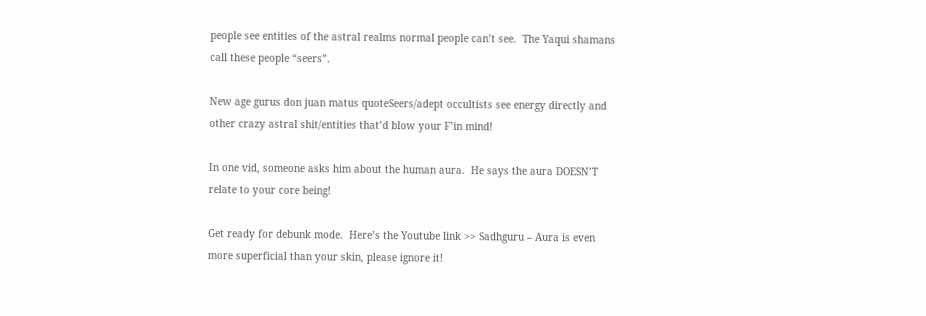people see entities of the astral realms normal people can’t see.  The Yaqui shamans call these people “seers”.

New age gurus don juan matus quoteSeers/adept occultists see energy directly and other crazy astral shit/entities that’d blow your F’in mind!

In one vid, someone asks him about the human aura.  He says the aura DOESN’T relate to your core being!

Get ready for debunk mode.  Here’s the Youtube link >> Sadhguru – Aura is even more superficial than your skin, please ignore it!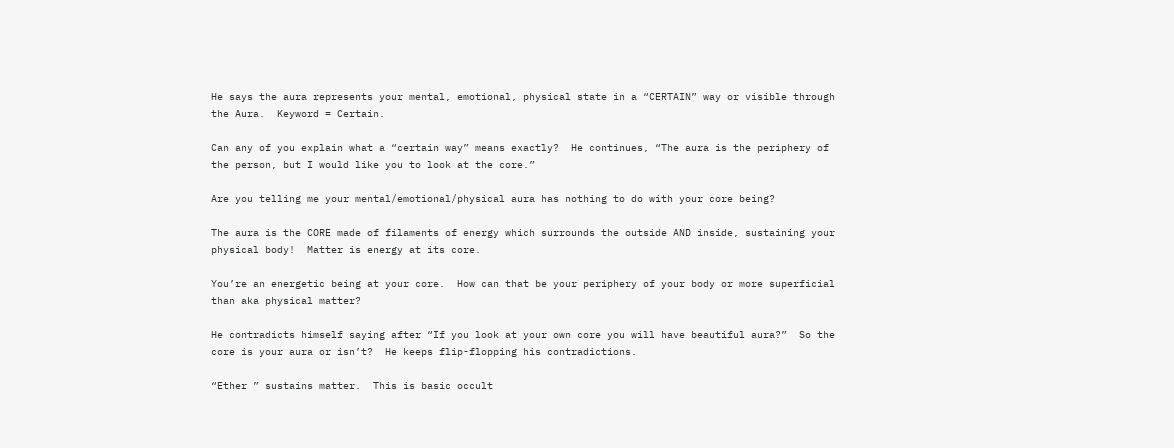He says the aura represents your mental, emotional, physical state in a “CERTAIN” way or visible through the Aura.  Keyword = Certain.

Can any of you explain what a “certain way” means exactly?  He continues, “The aura is the periphery of the person, but I would like you to look at the core.”

Are you telling me your mental/emotional/physical aura has nothing to do with your core being?

The aura is the CORE made of filaments of energy which surrounds the outside AND inside, sustaining your physical body!  Matter is energy at its core.

You’re an energetic being at your core.  How can that be your periphery of your body or more superficial than aka physical matter?

He contradicts himself saying after “If you look at your own core you will have beautiful aura?”  So the core is your aura or isn’t?  He keeps flip-flopping his contradictions.

“Ether ” sustains matter.  This is basic occult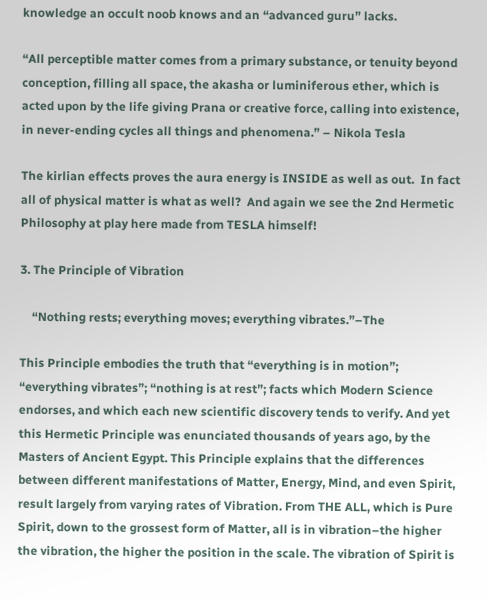knowledge an occult noob knows and an “advanced guru” lacks.

“All perceptible matter comes from a primary substance, or tenuity beyond conception, filling all space, the akasha or luminiferous ether, which is acted upon by the life giving Prana or creative force, calling into existence, in never-ending cycles all things and phenomena.” – Nikola Tesla

The kirlian effects proves the aura energy is INSIDE as well as out.  In fact all of physical matter is what as well?  And again we see the 2nd Hermetic Philosophy at play here made from TESLA himself!

3. The Principle of Vibration

    “Nothing rests; everything moves; everything vibrates.”–The

This Principle embodies the truth that “everything is in motion”; “everything vibrates”; “nothing is at rest”; facts which Modern Science endorses, and which each new scientific discovery tends to verify. And yet this Hermetic Principle was enunciated thousands of years ago, by the Masters of Ancient Egypt. This Principle explains that the differences between different manifestations of Matter, Energy, Mind, and even Spirit, result largely from varying rates of Vibration. From THE ALL, which is Pure Spirit, down to the grossest form of Matter, all is in vibration–the higher the vibration, the higher the position in the scale. The vibration of Spirit is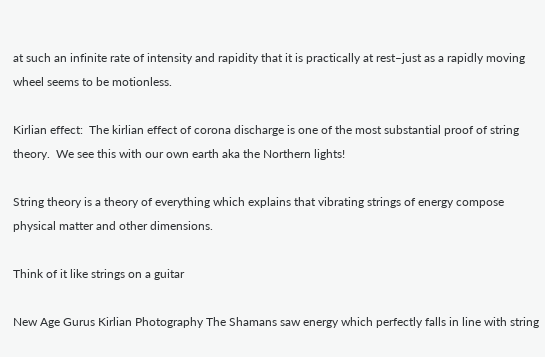at such an infinite rate of intensity and rapidity that it is practically at rest–just as a rapidly moving wheel seems to be motionless.

Kirlian effect:  The kirlian effect of corona discharge is one of the most substantial proof of string theory.  We see this with our own earth aka the Northern lights!

String theory is a theory of everything which explains that vibrating strings of energy compose physical matter and other dimensions.

Think of it like strings on a guitar

New Age Gurus Kirlian Photography The Shamans saw energy which perfectly falls in line with string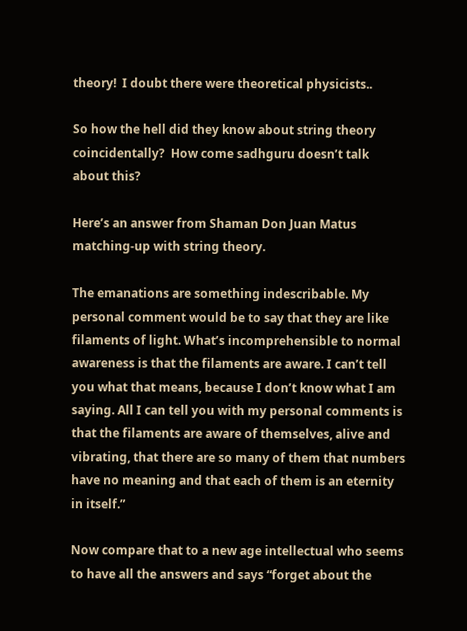theory!  I doubt there were theoretical physicists..

So how the hell did they know about string theory coincidentally?  How come sadhguru doesn’t talk about this?

Here’s an answer from Shaman Don Juan Matus matching-up with string theory.

The emanations are something indescribable. My personal comment would be to say that they are like filaments of light. What’s incomprehensible to normal awareness is that the filaments are aware. I can’t tell you what that means, because I don’t know what I am saying. All I can tell you with my personal comments is that the filaments are aware of themselves, alive and vibrating, that there are so many of them that numbers have no meaning and that each of them is an eternity in itself.”

Now compare that to a new age intellectual who seems to have all the answers and says “forget about the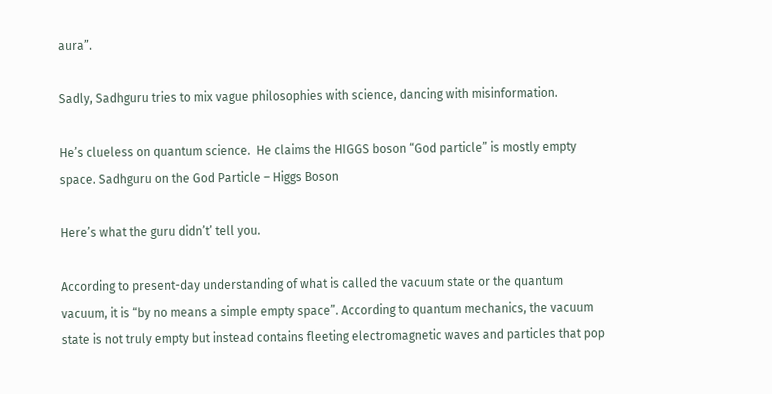aura”.

Sadly, Sadhguru tries to mix vague philosophies with science, dancing with misinformation.

He’s clueless on quantum science.  He claims the HIGGS boson “God particle” is mostly empty space. Sadhguru on the God Particle – Higgs Boson

Here’s what the guru didn’t’ tell you.

According to present-day understanding of what is called the vacuum state or the quantum vacuum, it is “by no means a simple empty space”. According to quantum mechanics, the vacuum state is not truly empty but instead contains fleeting electromagnetic waves and particles that pop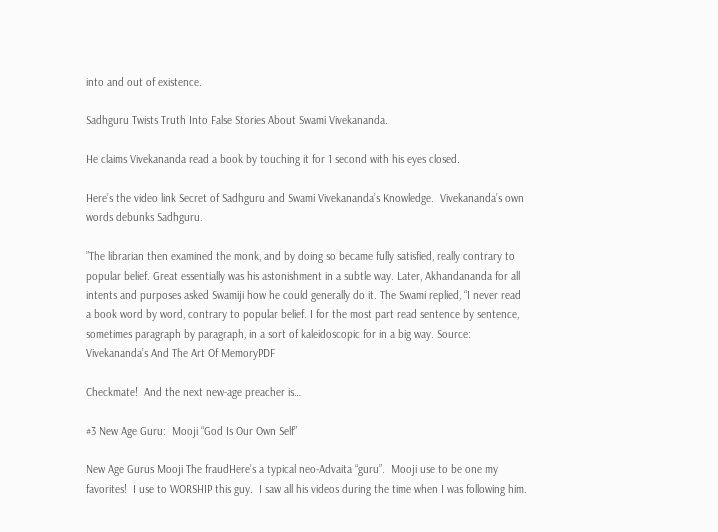into and out of existence.

Sadhguru Twists Truth Into False Stories About Swami Vivekananda.

He claims Vivekananda read a book by touching it for 1 second with his eyes closed.

Here’s the video link Secret of Sadhguru and Swami Vivekananda’s Knowledge.  Vivekananda’s own words debunks Sadhguru.

”The librarian then examined the monk, and by doing so became fully satisfied, really contrary to popular belief. Great essentially was his astonishment in a subtle way. Later, Akhandananda for all intents and purposes asked Swamiji how he could generally do it. The Swami replied, “I never read a book word by word, contrary to popular belief. I for the most part read sentence by sentence, sometimes paragraph by paragraph, in a sort of kaleidoscopic for in a big way. Source: Vivekananda’s And The Art Of MemoryPDF

Checkmate!  And the next new-age preacher is…

#3 New Age Guru:  Mooji “God Is Our Own Self”

New Age Gurus Mooji The fraudHere’s a typical neo-Advaita “guru”.  Mooji use to be one my favorites!  I use to WORSHIP this guy.  I saw all his videos during the time when I was following him.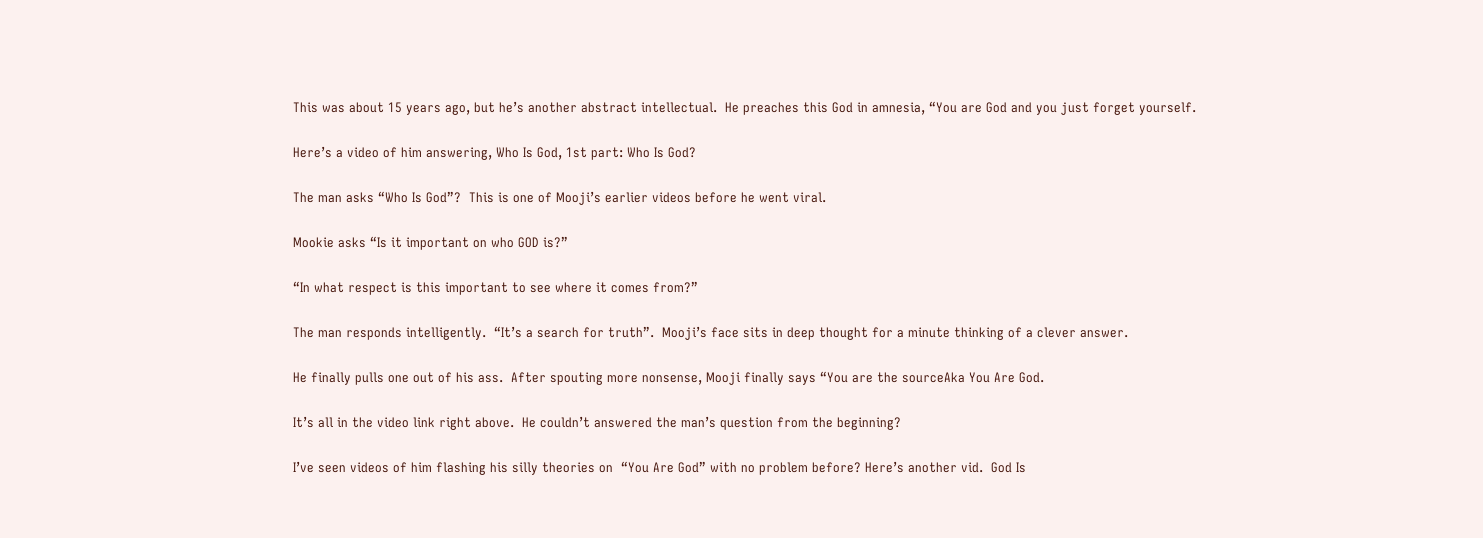This was about 15 years ago, but he’s another abstract intellectual.  He preaches this God in amnesia, “You are God and you just forget yourself.

Here’s a video of him answering, Who Is God, 1st part: Who Is God?

The man asks “Who Is God”?  This is one of Mooji’s earlier videos before he went viral.

Mookie asks “Is it important on who GOD is?”

“In what respect is this important to see where it comes from?”

The man responds intelligently.  “It’s a search for truth”.  Mooji’s face sits in deep thought for a minute thinking of a clever answer.

He finally pulls one out of his ass.  After spouting more nonsense, Mooji finally says “You are the sourceAka You Are God.

It’s all in the video link right above.  He couldn’t answered the man’s question from the beginning?

I’ve seen videos of him flashing his silly theories on  “You Are God” with no problem before? Here’s another vid.  God Is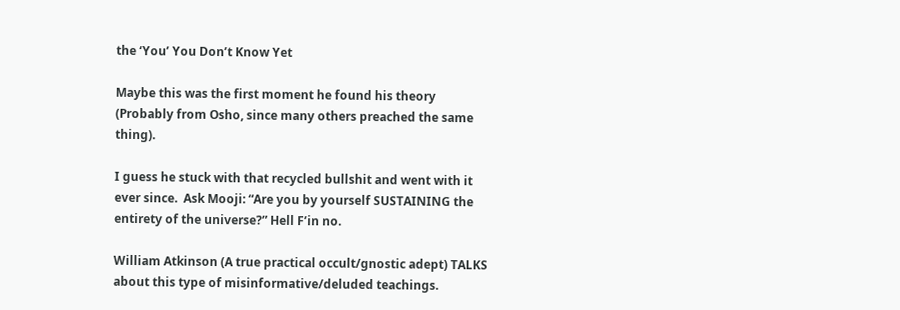the ‘You’ You Don’t Know Yet

Maybe this was the first moment he found his theory (Probably from Osho, since many others preached the same thing).

I guess he stuck with that recycled bullshit and went with it ever since.  Ask Mooji: “Are you by yourself SUSTAINING the entirety of the universe?” Hell F’in no.

William Atkinson (A true practical occult/gnostic adept) TALKS about this type of misinformative/deluded teachings.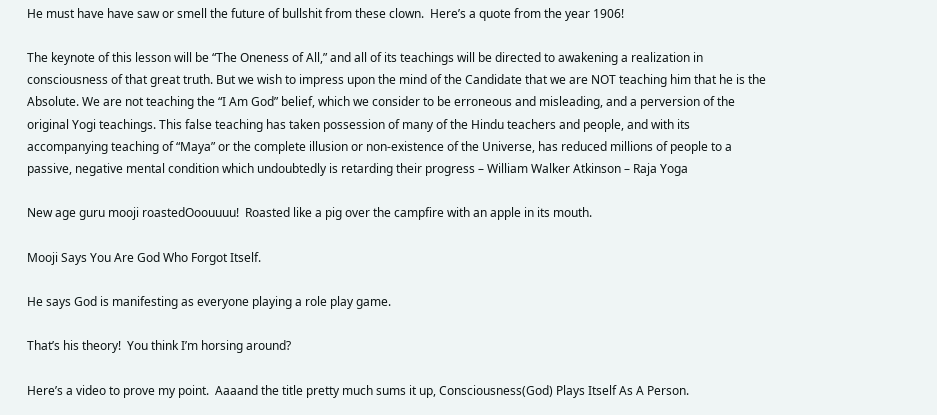He must have have saw or smell the future of bullshit from these clown.  Here’s a quote from the year 1906!

The keynote of this lesson will be “The Oneness of All,” and all of its teachings will be directed to awakening a realization in consciousness of that great truth. But we wish to impress upon the mind of the Candidate that we are NOT teaching him that he is the Absolute. We are not teaching the “I Am God” belief, which we consider to be erroneous and misleading, and a perversion of the original Yogi teachings. This false teaching has taken possession of many of the Hindu teachers and people, and with its accompanying teaching of “Maya” or the complete illusion or non-existence of the Universe, has reduced millions of people to a passive, negative mental condition which undoubtedly is retarding their progress – William Walker Atkinson – Raja Yoga

New age guru mooji roastedOoouuuu!  Roasted like a pig over the campfire with an apple in its mouth.

Mooji Says You Are God Who Forgot Itself.

He says God is manifesting as everyone playing a role play game.

That’s his theory!  You think I’m horsing around?

Here’s a video to prove my point.  Aaaand the title pretty much sums it up, Consciousness(God) Plays Itself As A Person.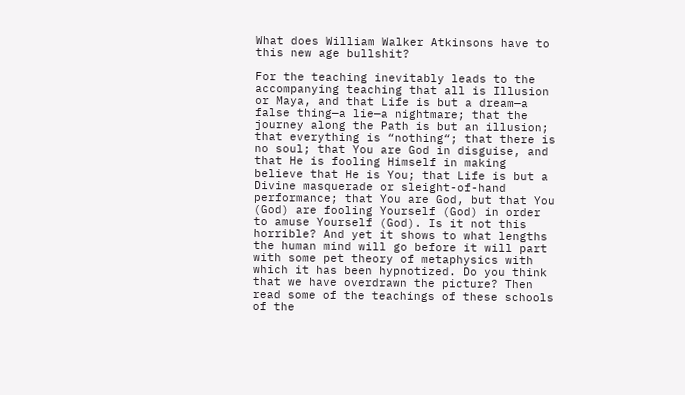What does William Walker Atkinsons have to this new age bullshit?

For the teaching inevitably leads to the accompanying teaching that all is Illusion or Maya, and that Life is but a dream—a false thing—a lie—a nightmare; that the journey along the Path is but an illusion; that everything is “nothing“; that there is no soul; that You are God in disguise, and that He is fooling Himself in making believe that He is You; that Life is but a Divine masquerade or sleight-of-hand performance; that You are God, but that You (God) are fooling Yourself (God) in order to amuse Yourself (God). Is it not this horrible? And yet it shows to what lengths the human mind will go before it will part with some pet theory of metaphysics with which it has been hypnotized. Do you think that we have overdrawn the picture? Then read some of the teachings of these schools of the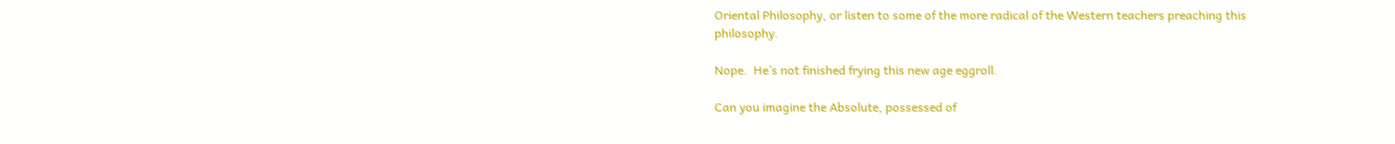Oriental Philosophy, or listen to some of the more radical of the Western teachers preaching this philosophy.

Nope.  He’s not finished frying this new age eggroll.

Can you imagine the Absolute, possessed of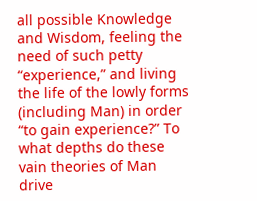all possible Knowledge and Wisdom, feeling the need of such petty “experience,” and living the life of the lowly forms (including Man) in order “to gain experience?” To what depths do these vain theories of Man drive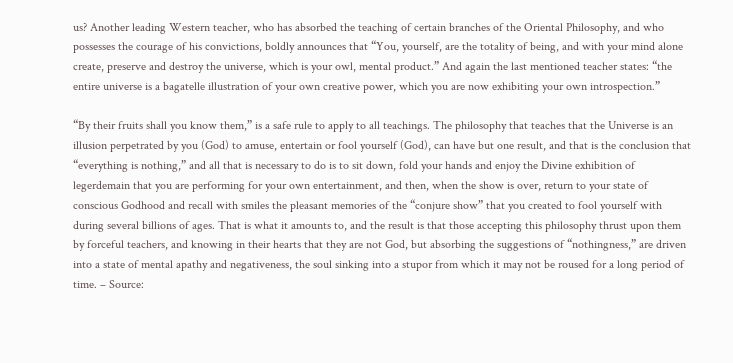us? Another leading Western teacher, who has absorbed the teaching of certain branches of the Oriental Philosophy, and who possesses the courage of his convictions, boldly announces that “You, yourself, are the totality of being, and with your mind alone create, preserve and destroy the universe, which is your owl, mental product.” And again the last mentioned teacher states: “the entire universe is a bagatelle illustration of your own creative power, which you are now exhibiting your own introspection.”

“By their fruits shall you know them,” is a safe rule to apply to all teachings. The philosophy that teaches that the Universe is an illusion perpetrated by you (God) to amuse, entertain or fool yourself (God), can have but one result, and that is the conclusion that “everything is nothing,” and all that is necessary to do is to sit down, fold your hands and enjoy the Divine exhibition of legerdemain that you are performing for your own entertainment, and then, when the show is over, return to your state of conscious Godhood and recall with smiles the pleasant memories of the “conjure show” that you created to fool yourself with during several billions of ages. That is what it amounts to, and the result is that those accepting this philosophy thrust upon them by forceful teachers, and knowing in their hearts that they are not God, but absorbing the suggestions of “nothingness,” are driven into a state of mental apathy and negativeness, the soul sinking into a stupor from which it may not be roused for a long period of time. – Source: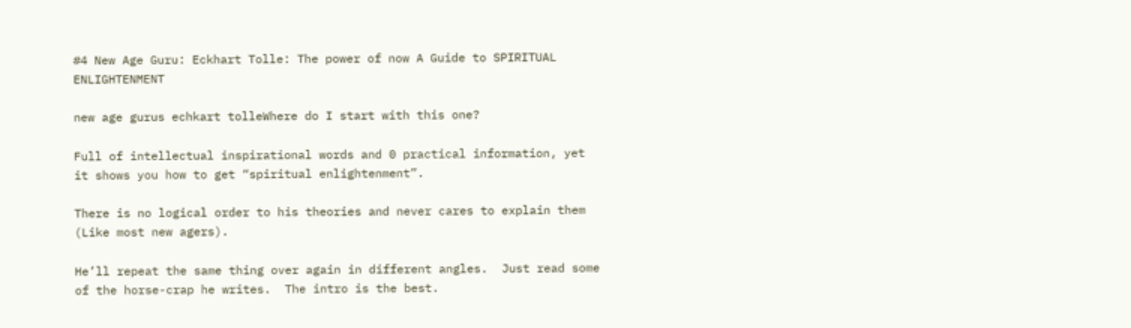#4 New Age Guru: Eckhart Tolle: The power of now A Guide to SPIRITUAL ENLIGHTENMENT

new age gurus echkart tolleWhere do I start with this one?

Full of intellectual inspirational words and 0 practical information, yet it shows you how to get “spiritual enlightenment”.

There is no logical order to his theories and never cares to explain them (Like most new agers).

He’ll repeat the same thing over again in different angles.  Just read some of the horse-crap he writes.  The intro is the best.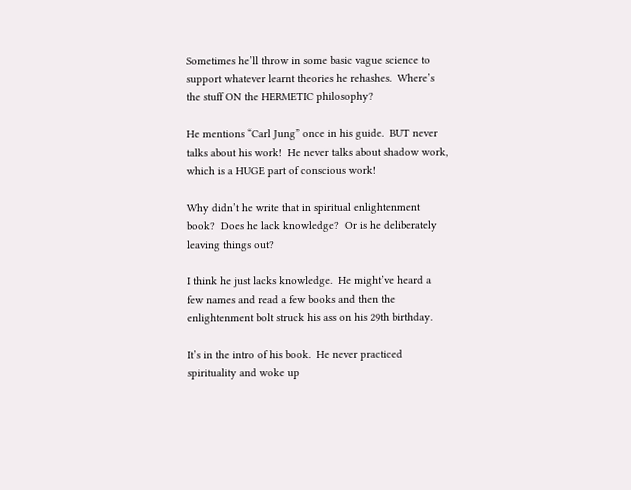Sometimes he’ll throw in some basic vague science to support whatever learnt theories he rehashes.  Where’s the stuff ON the HERMETIC philosophy?

He mentions “Carl Jung” once in his guide.  BUT never talks about his work!  He never talks about shadow work, which is a HUGE part of conscious work!

Why didn’t he write that in spiritual enlightenment book?  Does he lack knowledge?  Or is he deliberately leaving things out?

I think he just lacks knowledge.  He might’ve heard a few names and read a few books and then the enlightenment bolt struck his ass on his 29th birthday.

It’s in the intro of his book.  He never practiced spirituality and woke up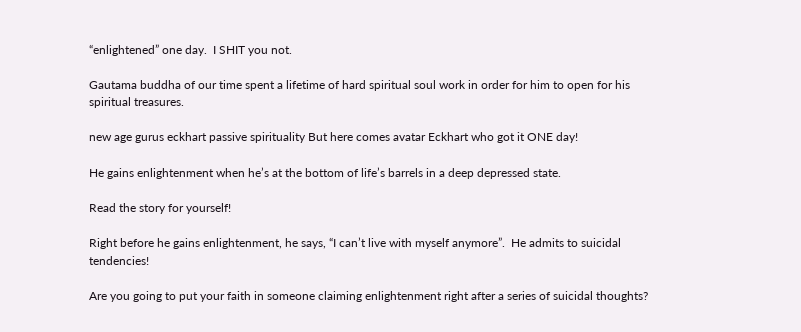“enlightened” one day.  I SHIT you not.

Gautama buddha of our time spent a lifetime of hard spiritual soul work in order for him to open for his spiritual treasures.

new age gurus eckhart passive spirituality But here comes avatar Eckhart who got it ONE day!

He gains enlightenment when he’s at the bottom of life’s barrels in a deep depressed state.

Read the story for yourself!

Right before he gains enlightenment, he says, “I can’t live with myself anymore”.  He admits to suicidal tendencies!

Are you going to put your faith in someone claiming enlightenment right after a series of suicidal thoughts?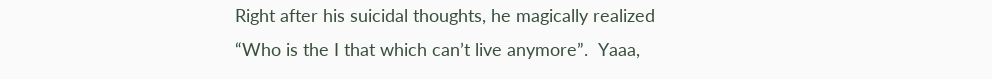Right after his suicidal thoughts, he magically realized “Who is the I that which can’t live anymore”.  Yaaa,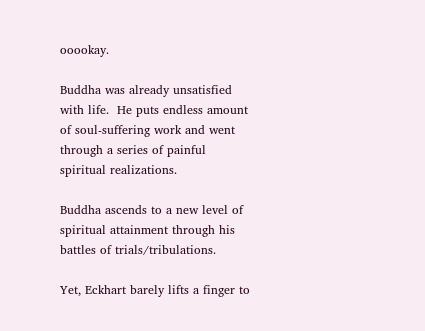ooookay.

Buddha was already unsatisfied with life.  He puts endless amount of soul-suffering work and went through a series of painful spiritual realizations.

Buddha ascends to a new level of spiritual attainment through his battles of trials/tribulations.

Yet, Eckhart barely lifts a finger to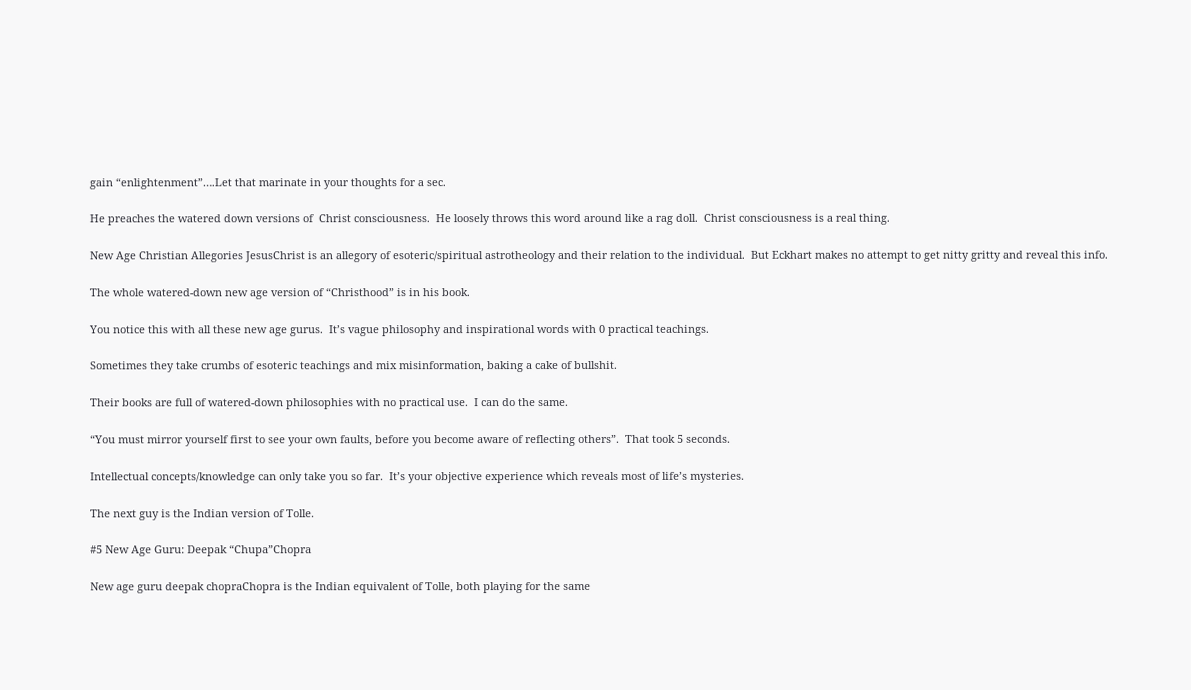gain “enlightenment”….Let that marinate in your thoughts for a sec.

He preaches the watered down versions of  Christ consciousness.  He loosely throws this word around like a rag doll.  Christ consciousness is a real thing.

New Age Christian Allegories JesusChrist is an allegory of esoteric/spiritual astrotheology and their relation to the individual.  But Eckhart makes no attempt to get nitty gritty and reveal this info.

The whole watered-down new age version of “Christhood” is in his book.

You notice this with all these new age gurus.  It’s vague philosophy and inspirational words with 0 practical teachings.

Sometimes they take crumbs of esoteric teachings and mix misinformation, baking a cake of bullshit.

Their books are full of watered-down philosophies with no practical use.  I can do the same.

“You must mirror yourself first to see your own faults, before you become aware of reflecting others”.  That took 5 seconds.

Intellectual concepts/knowledge can only take you so far.  It’s your objective experience which reveals most of life’s mysteries.

The next guy is the Indian version of Tolle.

#5 New Age Guru: Deepak “Chupa”Chopra

New age guru deepak chopraChopra is the Indian equivalent of Tolle, both playing for the same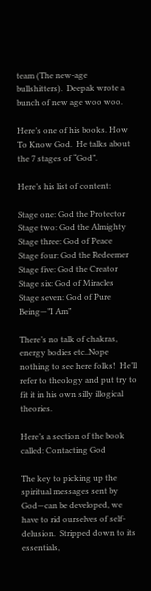team (The new-age bullshitters).  Deepak wrote a bunch of new age woo woo.

Here’s one of his books. How To Know God.  He talks about the 7 stages of “God”.

Here’s his list of content:

Stage one: God the Protector
Stage two: God the Almighty
Stage three: God of Peace
Stage four: God the Redeemer
Stage five: God the Creator
Stage six: God of Miracles
Stage seven: God of Pure Being—”I Am”

There’s no talk of chakras, energy bodies etc..Nope nothing to see here folks!  He’ll refer to theology and put try to fit it in his own silly illogical theories.

Here’s a section of the book called: Contacting God

The key to picking up the spiritual messages sent by God—can be developed, we have to rid ourselves of self-delusion.  Stripped down to its essentials,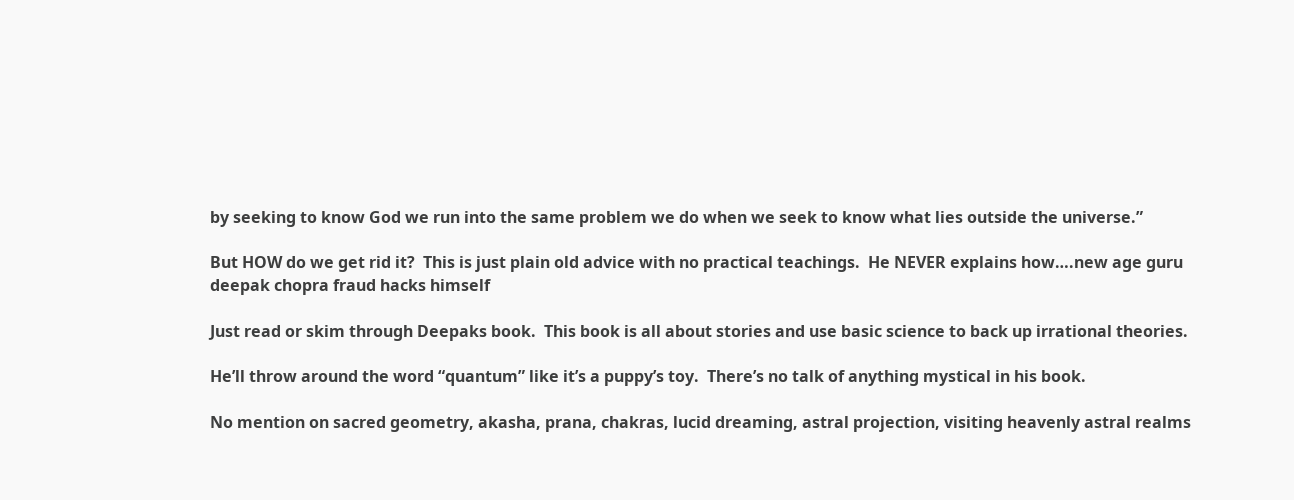by seeking to know God we run into the same problem we do when we seek to know what lies outside the universe.”

But HOW do we get rid it?  This is just plain old advice with no practical teachings.  He NEVER explains how….new age guru deepak chopra fraud hacks himself

Just read or skim through Deepaks book.  This book is all about stories and use basic science to back up irrational theories.

He’ll throw around the word “quantum” like it’s a puppy’s toy.  There’s no talk of anything mystical in his book.

No mention on sacred geometry, akasha, prana, chakras, lucid dreaming, astral projection, visiting heavenly astral realms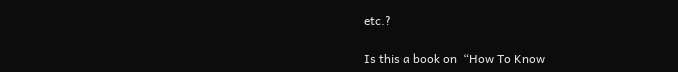etc.?

Is this a book on  “How To Know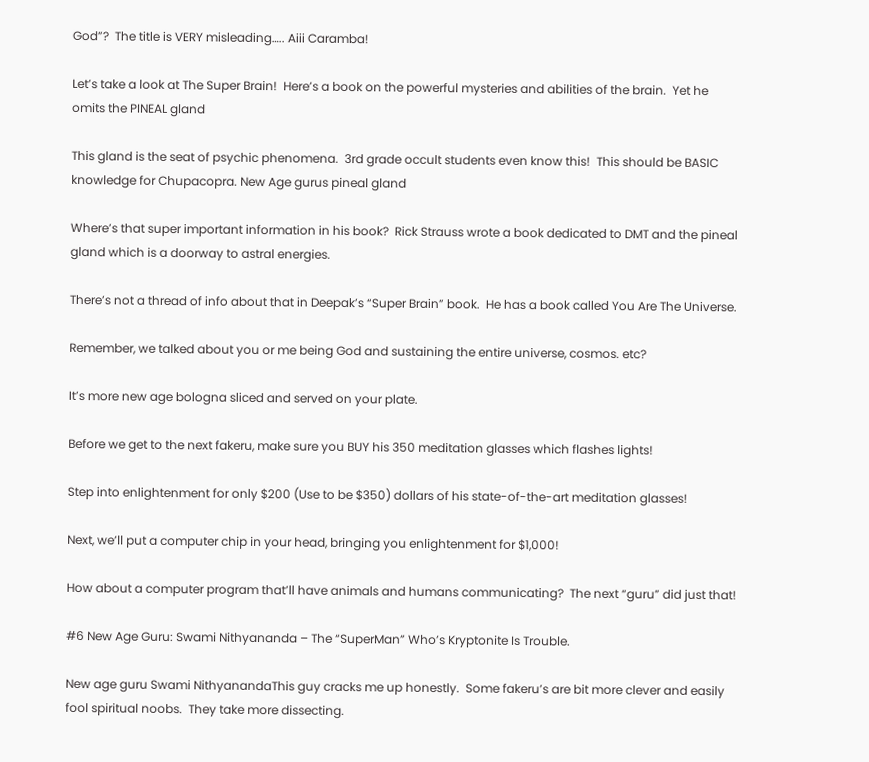God”?  The title is VERY misleading….. Aiii Caramba!

Let’s take a look at The Super Brain!  Here’s a book on the powerful mysteries and abilities of the brain.  Yet he omits the PINEAL gland

This gland is the seat of psychic phenomena.  3rd grade occult students even know this!  This should be BASIC knowledge for Chupacopra. New Age gurus pineal gland

Where’s that super important information in his book?  Rick Strauss wrote a book dedicated to DMT and the pineal gland which is a doorway to astral energies.

There’s not a thread of info about that in Deepak’s “Super Brain” book.  He has a book called You Are The Universe.

Remember, we talked about you or me being God and sustaining the entire universe, cosmos. etc?

It’s more new age bologna sliced and served on your plate.

Before we get to the next fakeru, make sure you BUY his 350 meditation glasses which flashes lights!

Step into enlightenment for only $200 (Use to be $350) dollars of his state-of-the-art meditation glasses!

Next, we’ll put a computer chip in your head, bringing you enlightenment for $1,000!

How about a computer program that’ll have animals and humans communicating?  The next “guru” did just that!

#6 New Age Guru: Swami Nithyananda – The “SuperMan” Who’s Kryptonite Is Trouble.

New age guru Swami NithyanandaThis guy cracks me up honestly.  Some fakeru’s are bit more clever and easily fool spiritual noobs.  They take more dissecting.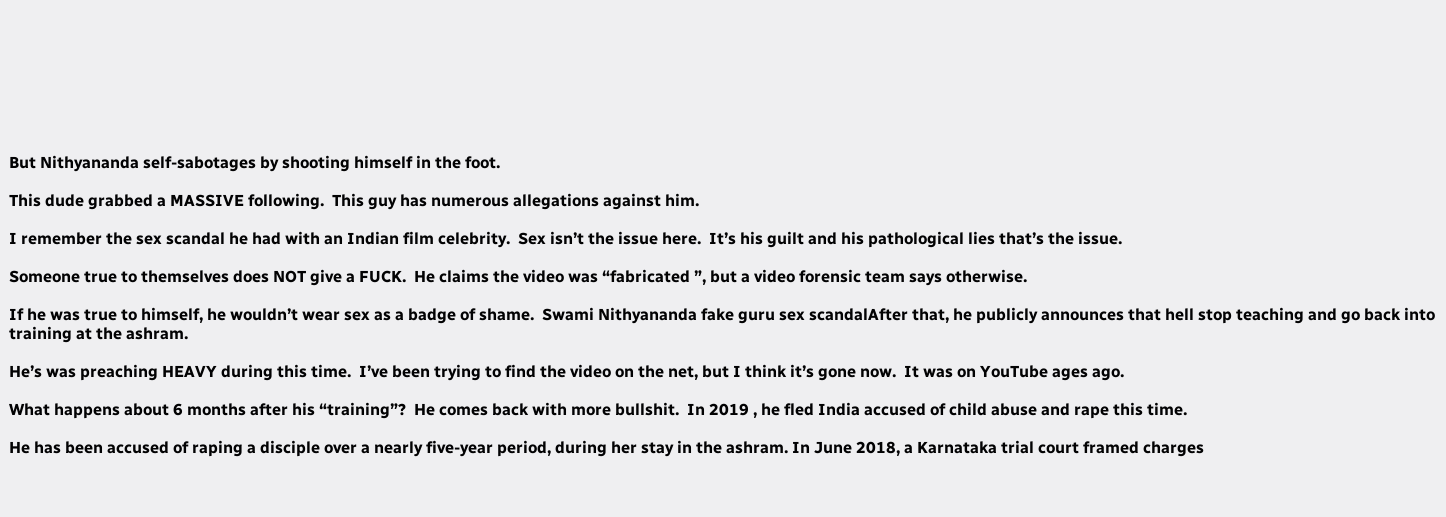But Nithyananda self-sabotages by shooting himself in the foot.

This dude grabbed a MASSIVE following.  This guy has numerous allegations against him.

I remember the sex scandal he had with an Indian film celebrity.  Sex isn’t the issue here.  It’s his guilt and his pathological lies that’s the issue.

Someone true to themselves does NOT give a FUCK.  He claims the video was “fabricated ”, but a video forensic team says otherwise.

If he was true to himself, he wouldn’t wear sex as a badge of shame.  Swami Nithyananda fake guru sex scandalAfter that, he publicly announces that hell stop teaching and go back into training at the ashram.

He’s was preaching HEAVY during this time.  I’ve been trying to find the video on the net, but I think it’s gone now.  It was on YouTube ages ago.

What happens about 6 months after his “training”?  He comes back with more bullshit.  In 2019 , he fled India accused of child abuse and rape this time.

He has been accused of raping a disciple over a nearly five-year period, during her stay in the ashram. In June 2018, a Karnataka trial court framed charges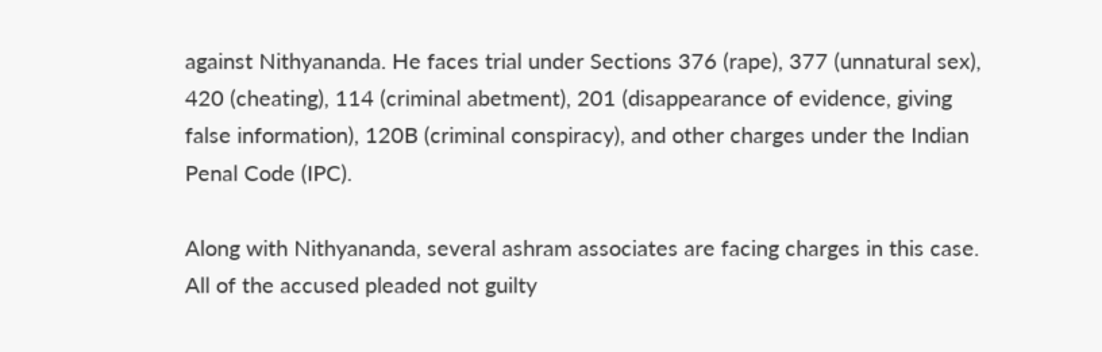against Nithyananda. He faces trial under Sections 376 (rape), 377 (unnatural sex), 420 (cheating), 114 (criminal abetment), 201 (disappearance of evidence, giving false information), 120B (criminal conspiracy), and other charges under the Indian Penal Code (IPC).

Along with Nithyananda, several ashram associates are facing charges in this case.  All of the accused pleaded not guilty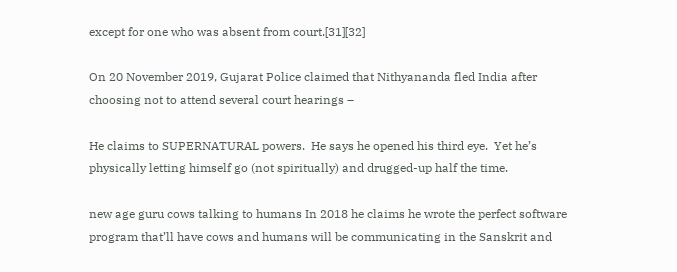except for one who was absent from court.[31][32]

On 20 November 2019, Gujarat Police claimed that Nithyananda fled India after choosing not to attend several court hearings –

He claims to SUPERNATURAL powers.  He says he opened his third eye.  Yet he’s physically letting himself go (not spiritually) and drugged-up half the time.

new age guru cows talking to humans In 2018 he claims he wrote the perfect software program that’ll have cows and humans will be communicating in the Sanskrit and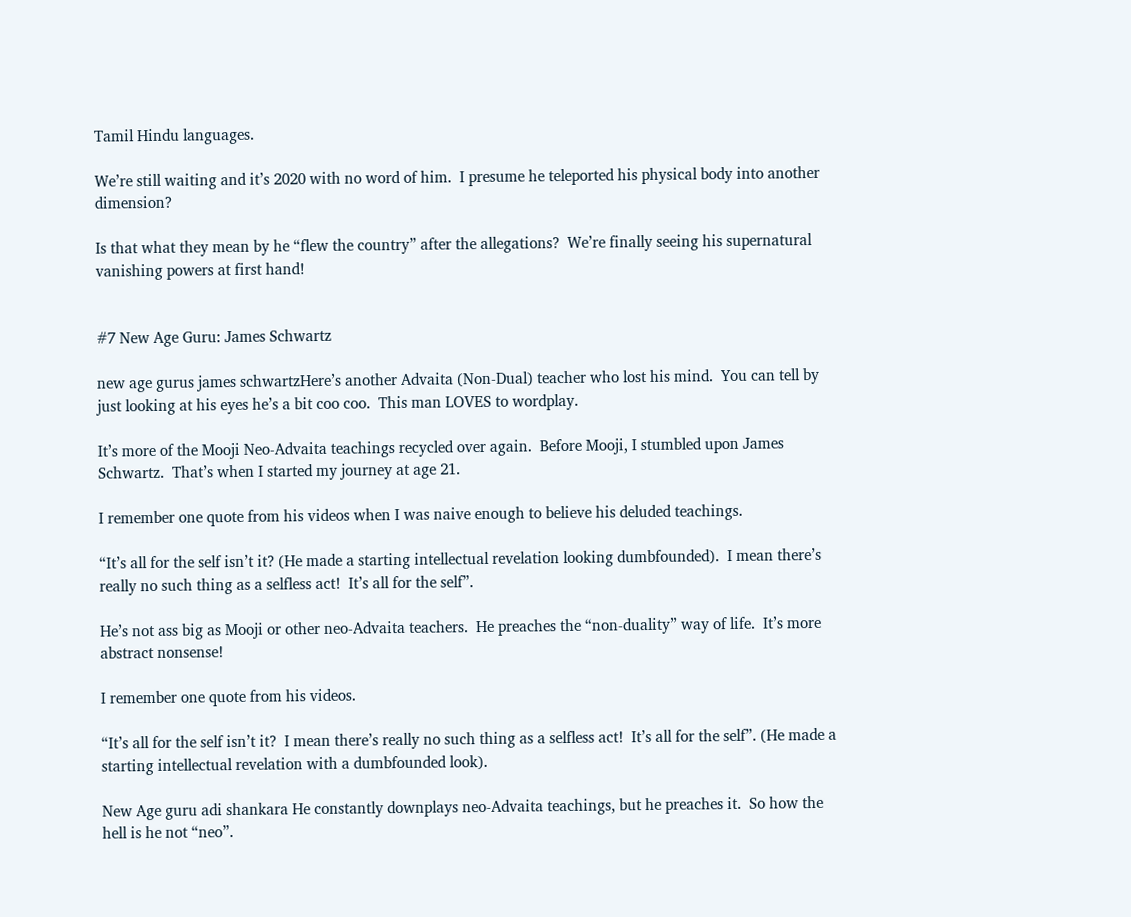Tamil Hindu languages.

We’re still waiting and it’s 2020 with no word of him.  I presume he teleported his physical body into another dimension?

Is that what they mean by he “flew the country” after the allegations?  We’re finally seeing his supernatural vanishing powers at first hand!


#7 New Age Guru: James Schwartz

new age gurus james schwartzHere’s another Advaita (Non-Dual) teacher who lost his mind.  You can tell by just looking at his eyes he’s a bit coo coo.  This man LOVES to wordplay.

It’s more of the Mooji Neo-Advaita teachings recycled over again.  Before Mooji, I stumbled upon James Schwartz.  That’s when I started my journey at age 21.

I remember one quote from his videos when I was naive enough to believe his deluded teachings.

“It’s all for the self isn’t it? (He made a starting intellectual revelation looking dumbfounded).  I mean there’s really no such thing as a selfless act!  It’s all for the self”.

He’s not ass big as Mooji or other neo-Advaita teachers.  He preaches the “non-duality” way of life.  It’s more abstract nonsense!

I remember one quote from his videos.

“It’s all for the self isn’t it?  I mean there’s really no such thing as a selfless act!  It’s all for the self”. (He made a starting intellectual revelation with a dumbfounded look).

New Age guru adi shankara He constantly downplays neo-Advaita teachings, but he preaches it.  So how the hell is he not “neo”.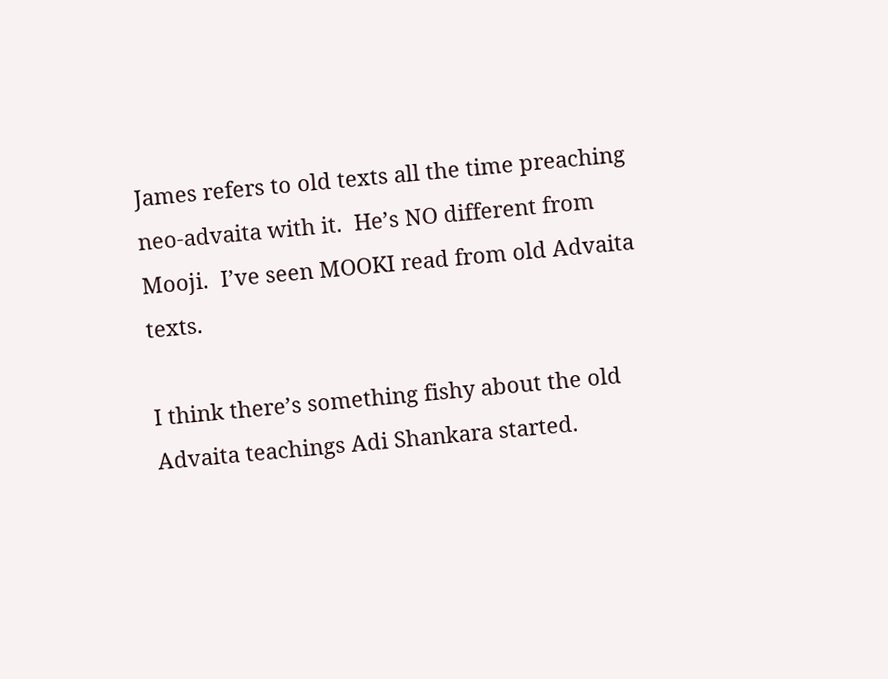James refers to old texts all the time preaching  neo-advaita with it.  He’s NO different from Mooji.  I’ve seen MOOKI read from old Advaita texts.

I think there’s something fishy about the old Advaita teachings Adi Shankara started.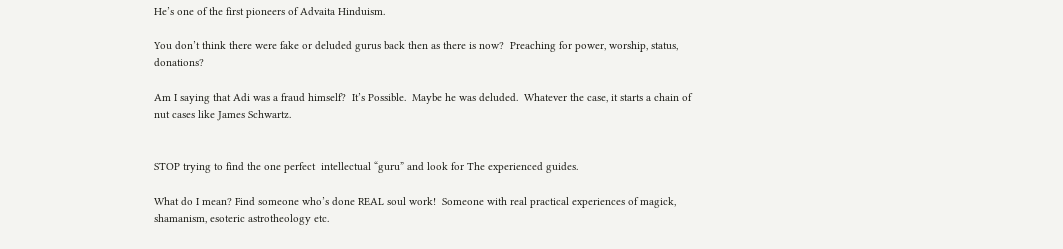He’s one of the first pioneers of Advaita Hinduism.

You don’t think there were fake or deluded gurus back then as there is now?  Preaching for power, worship, status, donations?

Am I saying that Adi was a fraud himself?  It’s Possible.  Maybe he was deluded.  Whatever the case, it starts a chain of nut cases like James Schwartz.


STOP trying to find the one perfect  intellectual “guru” and look for The experienced guides.

What do I mean? Find someone who’s done REAL soul work!  Someone with real practical experiences of magick, shamanism, esoteric astrotheology etc.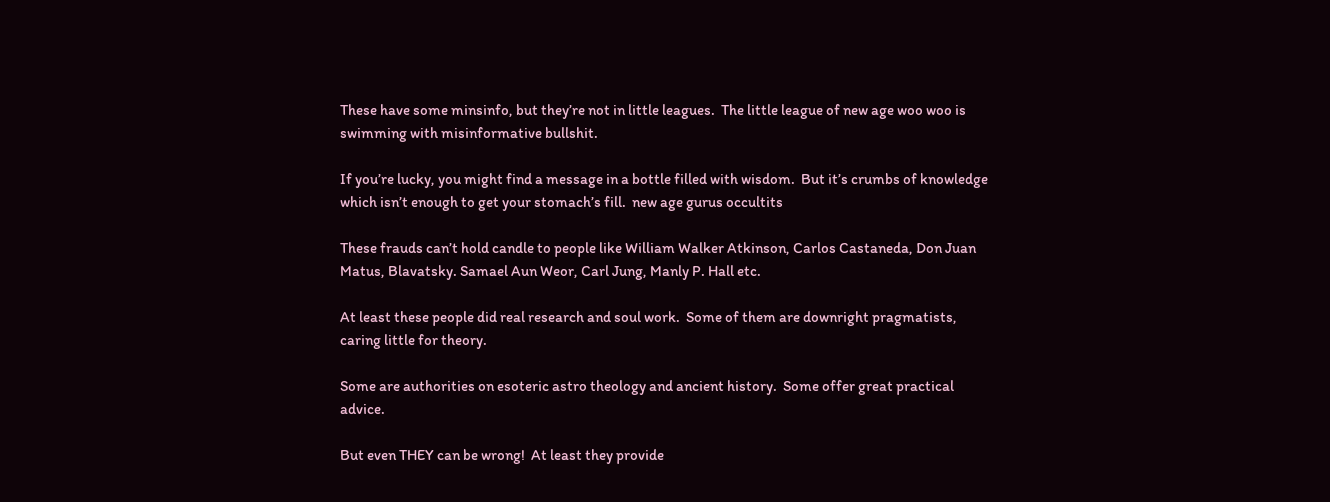These have some minsinfo, but they’re not in little leagues.  The little league of new age woo woo is swimming with misinformative bullshit.

If you’re lucky, you might find a message in a bottle filled with wisdom.  But it’s crumbs of knowledge which isn’t enough to get your stomach’s fill.  new age gurus occultits

These frauds can’t hold candle to people like William Walker Atkinson, Carlos Castaneda, Don Juan Matus, Blavatsky. Samael Aun Weor, Carl Jung, Manly P. Hall etc.

At least these people did real research and soul work.  Some of them are downright pragmatists, caring little for theory.

Some are authorities on esoteric astro theology and ancient history.  Some offer great practical advice.

But even THEY can be wrong!  At least they provide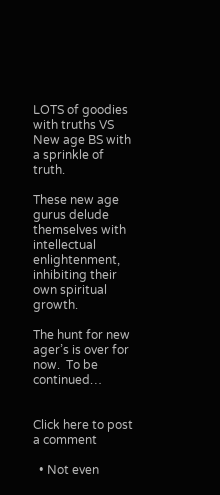LOTS of goodies with truths VS New age BS with a sprinkle of truth.

These new age gurus delude themselves with intellectual enlightenment, inhibiting their own spiritual growth.

The hunt for new ager’s is over for now.  To be continued…


Click here to post a comment

  • Not even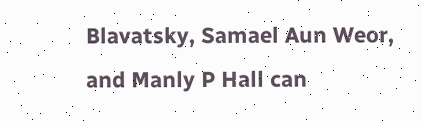Blavatsky, Samael Aun Weor, and Manly P Hall can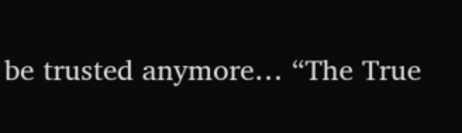be trusted anymore… “The True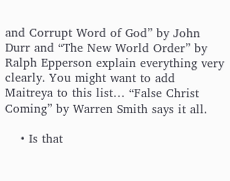and Corrupt Word of God” by John Durr and “The New World Order” by Ralph Epperson explain everything very clearly. You might want to add Maitreya to this list… “False Christ Coming” by Warren Smith says it all.

    • Is that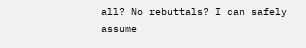all? No rebuttals? I can safely assume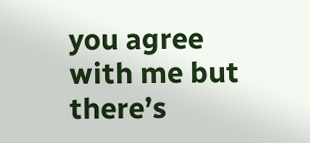you agree with me but there’s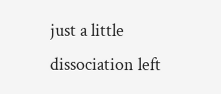just a little dissociation left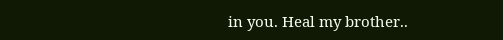in you. Heal my brother..